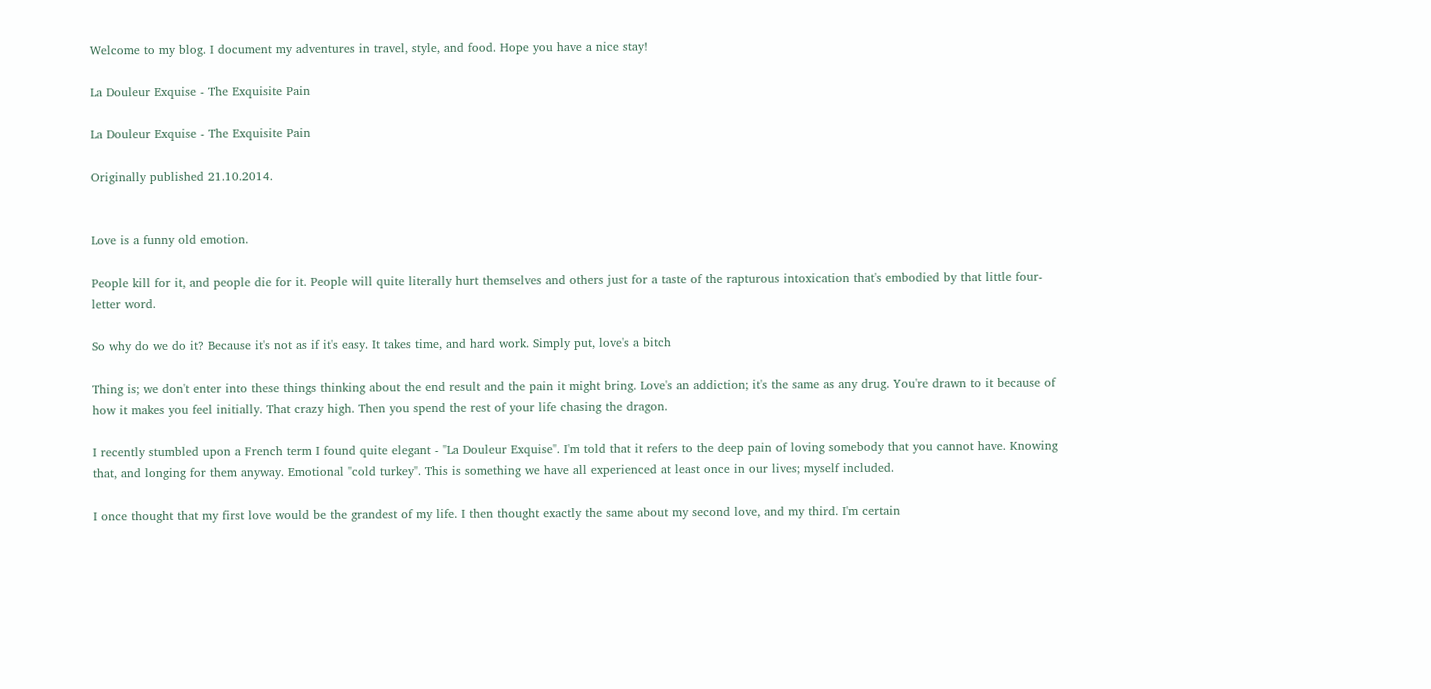Welcome to my blog. I document my adventures in travel, style, and food. Hope you have a nice stay!

La Douleur Exquise - The Exquisite Pain

La Douleur Exquise - The Exquisite Pain

Originally published 21.10.2014.


Love is a funny old emotion.

People kill for it, and people die for it. People will quite literally hurt themselves and others just for a taste of the rapturous intoxication that's embodied by that little four-letter word.

So why do we do it? Because it's not as if it's easy. It takes time, and hard work. Simply put, love's a bitch

Thing is; we don't enter into these things thinking about the end result and the pain it might bring. Love's an addiction; it's the same as any drug. You're drawn to it because of how it makes you feel initially. That crazy high. Then you spend the rest of your life chasing the dragon.

I recently stumbled upon a French term I found quite elegant - "La Douleur Exquise". I'm told that it refers to the deep pain of loving somebody that you cannot have. Knowing that, and longing for them anyway. Emotional "cold turkey". This is something we have all experienced at least once in our lives; myself included.

I once thought that my first love would be the grandest of my life. I then thought exactly the same about my second love, and my third. I'm certain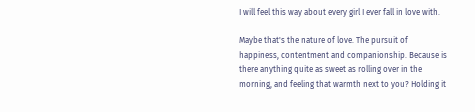I will feel this way about every girl I ever fall in love with.

Maybe that's the nature of love. The pursuit of happiness, contentment and companionship. Because is there anything quite as sweet as rolling over in the morning, and feeling that warmth next to you? Holding it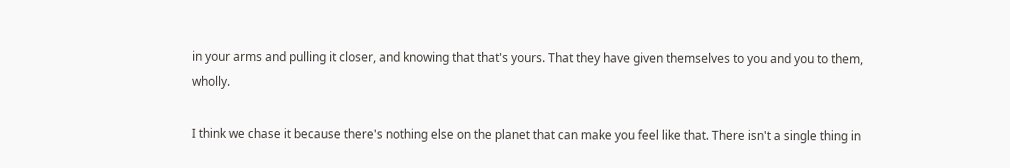in your arms and pulling it closer, and knowing that that's yours. That they have given themselves to you and you to them, wholly.

I think we chase it because there's nothing else on the planet that can make you feel like that. There isn't a single thing in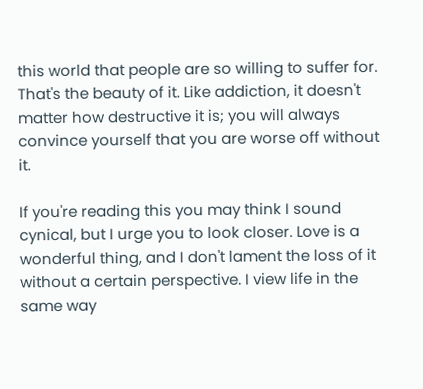this world that people are so willing to suffer for. That's the beauty of it. Like addiction, it doesn't matter how destructive it is; you will always convince yourself that you are worse off without it.

If you're reading this you may think I sound cynical, but I urge you to look closer. Love is a wonderful thing, and I don't lament the loss of it without a certain perspective. I view life in the same way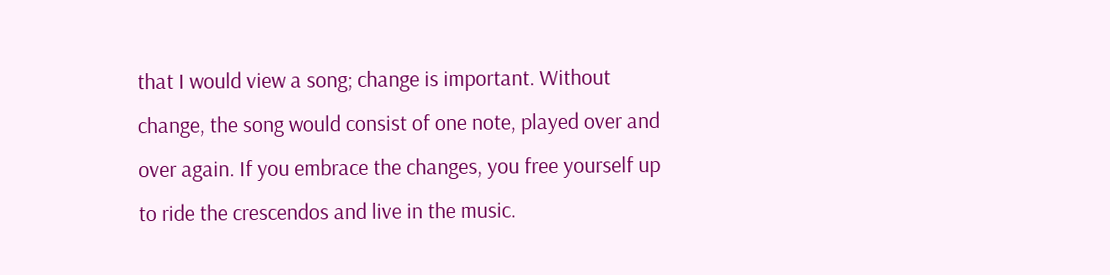that I would view a song; change is important. Without change, the song would consist of one note, played over and over again. If you embrace the changes, you free yourself up to ride the crescendos and live in the music.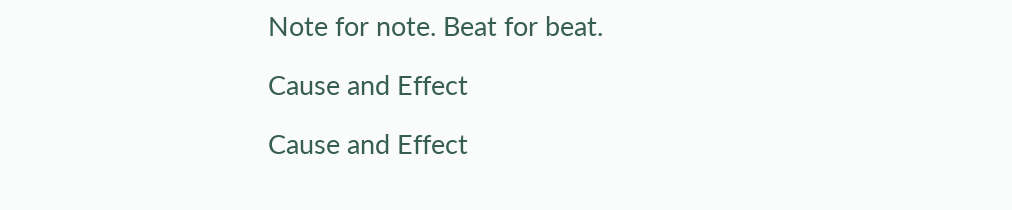Note for note. Beat for beat.

Cause and Effect

Cause and Effect